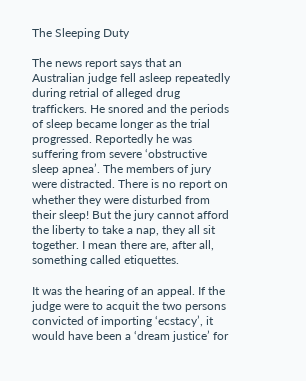The Sleeping Duty

The news report says that an Australian judge fell asleep repeatedly during retrial of alleged drug traffickers. He snored and the periods of sleep became longer as the trial progressed. Reportedly he was suffering from severe ‘obstructive sleep apnea’. The members of jury were distracted. There is no report on whether they were disturbed from their sleep! But the jury cannot afford the liberty to take a nap, they all sit together. I mean there are, after all, something called etiquettes.

It was the hearing of an appeal. If the judge were to acquit the two persons convicted of importing ‘ecstacy’, it would have been a ‘dream justice’ for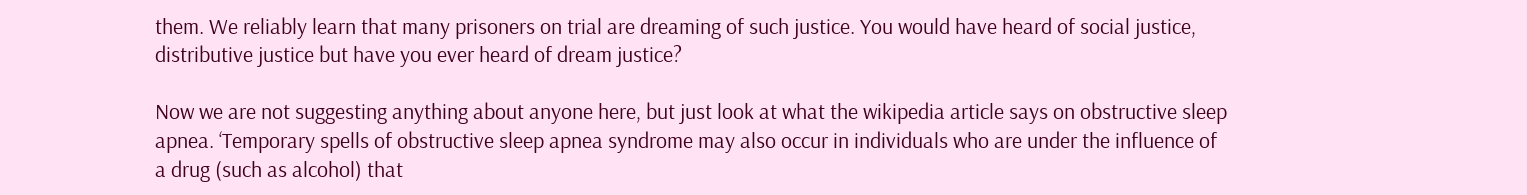them. We reliably learn that many prisoners on trial are dreaming of such justice. You would have heard of social justice, distributive justice but have you ever heard of dream justice?

Now we are not suggesting anything about anyone here, but just look at what the wikipedia article says on obstructive sleep apnea. ‘Temporary spells of obstructive sleep apnea syndrome may also occur in individuals who are under the influence of a drug (such as alcohol) that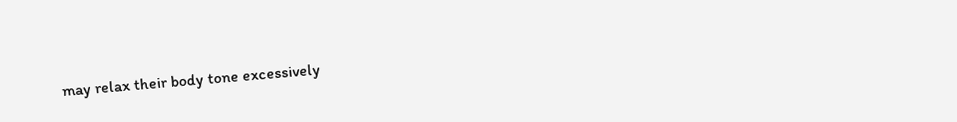may relax their body tone excessively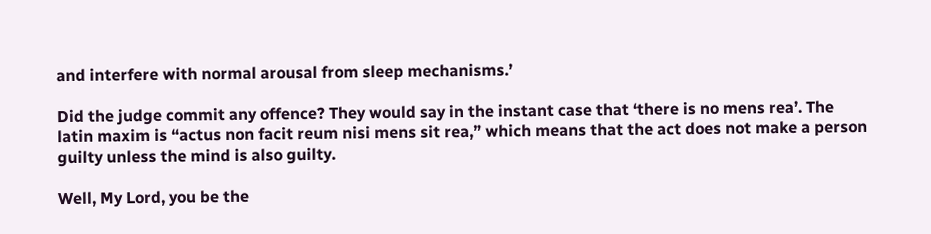and interfere with normal arousal from sleep mechanisms.’

Did the judge commit any offence? They would say in the instant case that ‘there is no mens rea’. The latin maxim is “actus non facit reum nisi mens sit rea,” which means that the act does not make a person guilty unless the mind is also guilty.

Well, My Lord, you be the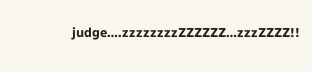judge….zzzzzzzzZZZZZZ…zzzZZZZ!!